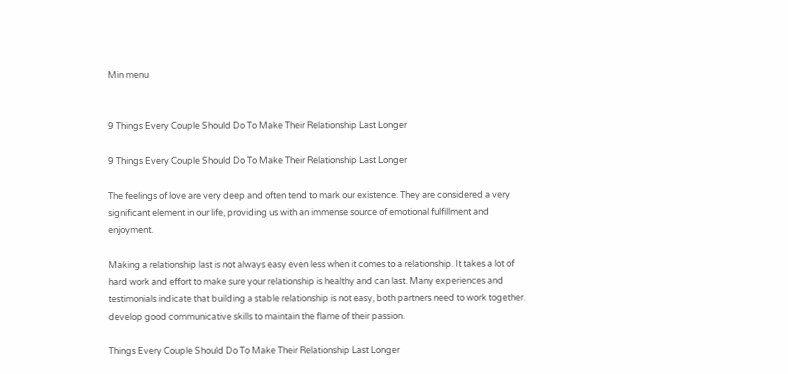Min menu


9 Things Every Couple Should Do To Make Their Relationship Last Longer

9 Things Every Couple Should Do To Make Their Relationship Last Longer

The feelings of love are very deep and often tend to mark our existence. They are considered a very significant element in our life, providing us with an immense source of emotional fulfillment and enjoyment.

Making a relationship last is not always easy even less when it comes to a relationship. It takes a lot of hard work and effort to make sure your relationship is healthy and can last. Many experiences and testimonials indicate that building a stable relationship is not easy, both partners need to work together. develop good communicative skills to maintain the flame of their passion.

Things Every Couple Should Do To Make Their Relationship Last Longer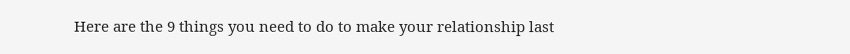Here are the 9 things you need to do to make your relationship last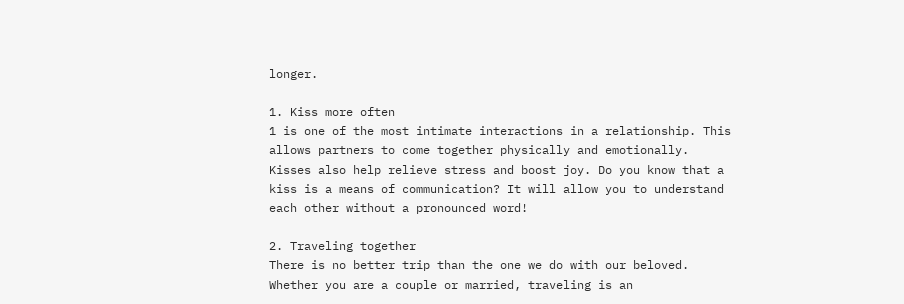longer.

1. Kiss more often
1 is one of the most intimate interactions in a relationship. This allows partners to come together physically and emotionally. Kisses also help relieve stress and boost joy. Do you know that a kiss is a means of communication? It will allow you to understand each other without a pronounced word!

2. Traveling together
There is no better trip than the one we do with our beloved. Whether you are a couple or married, traveling is an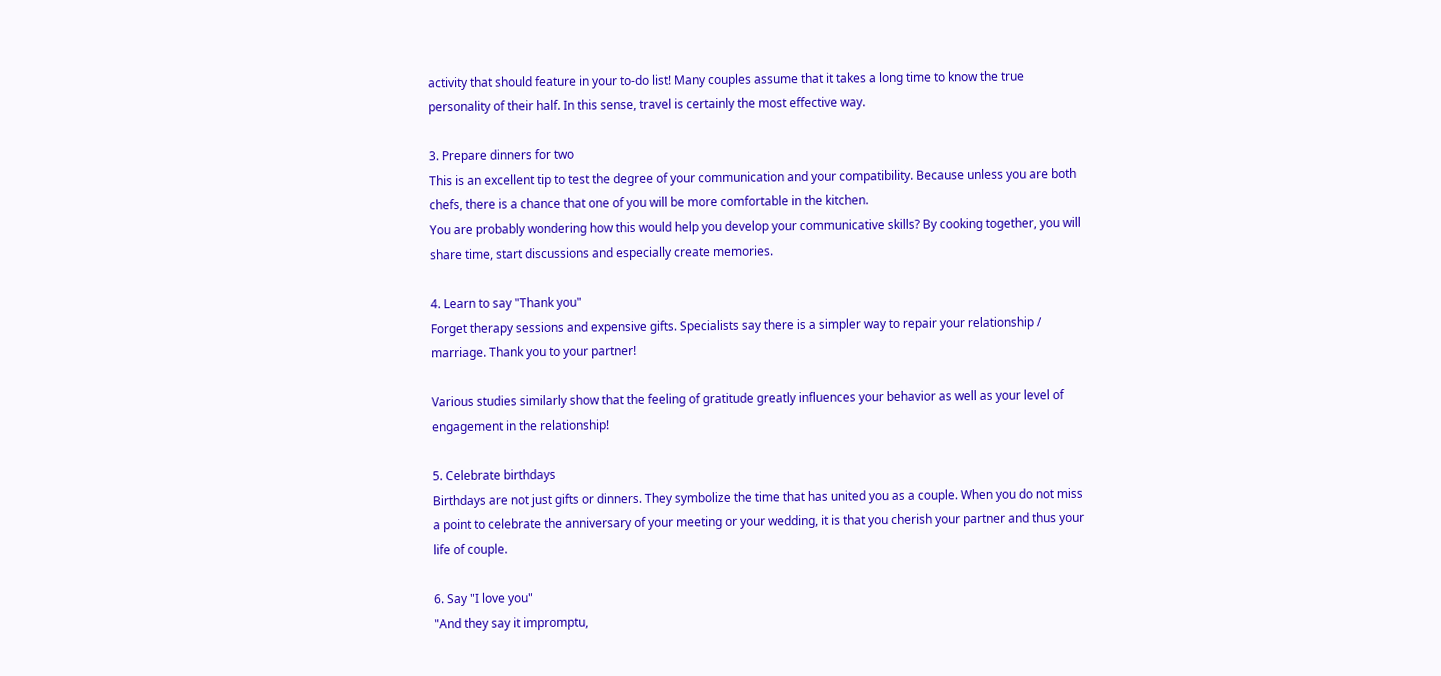activity that should feature in your to-do list! Many couples assume that it takes a long time to know the true personality of their half. In this sense, travel is certainly the most effective way.

3. Prepare dinners for two
This is an excellent tip to test the degree of your communication and your compatibility. Because unless you are both chefs, there is a chance that one of you will be more comfortable in the kitchen.
You are probably wondering how this would help you develop your communicative skills? By cooking together, you will share time, start discussions and especially create memories.

4. Learn to say "Thank you"
Forget therapy sessions and expensive gifts. Specialists say there is a simpler way to repair your relationship / marriage. Thank you to your partner!

Various studies similarly show that the feeling of gratitude greatly influences your behavior as well as your level of engagement in the relationship!

5. Celebrate birthdays
Birthdays are not just gifts or dinners. They symbolize the time that has united you as a couple. When you do not miss a point to celebrate the anniversary of your meeting or your wedding, it is that you cherish your partner and thus your life of couple.

6. Say "I love you"
"And they say it impromptu,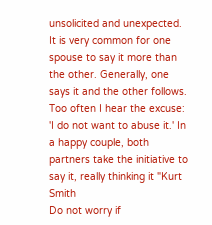unsolicited and unexpected. It is very common for one spouse to say it more than the other. Generally, one says it and the other follows. Too often I hear the excuse: 'I do not want to abuse it.' In a happy couple, both partners take the initiative to say it, really thinking it "Kurt Smith
Do not worry if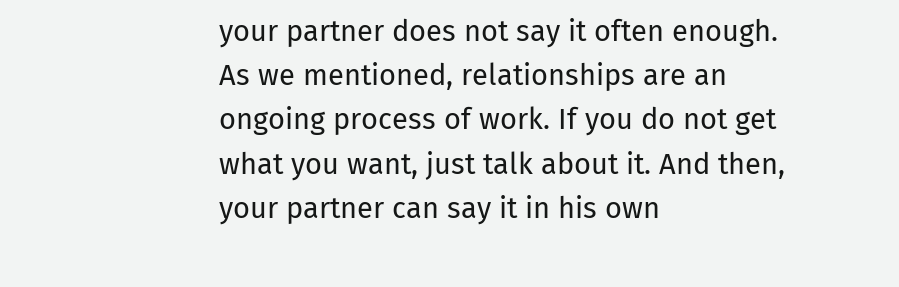your partner does not say it often enough. As we mentioned, relationships are an ongoing process of work. If you do not get what you want, just talk about it. And then, your partner can say it in his own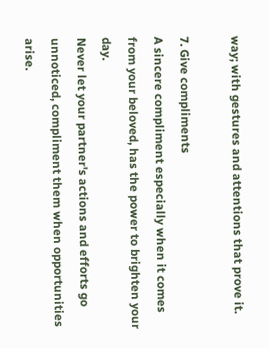way; with gestures and attentions that prove it.

7. Give compliments
A sincere compliment especially when it comes from your beloved, has the power to brighten your day.
Never let your partner's actions and efforts go unnoticed, compliment them when opportunities arise.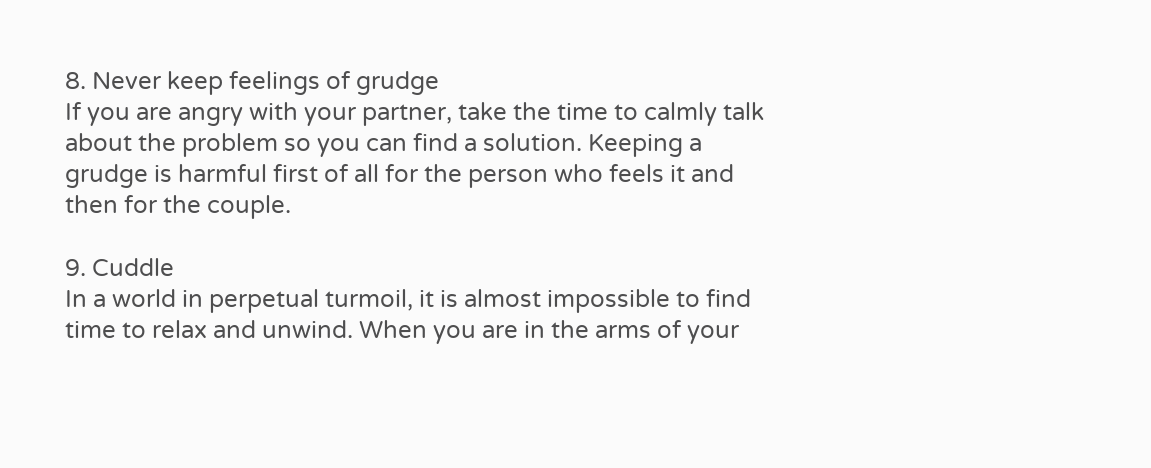8. Never keep feelings of grudge
If you are angry with your partner, take the time to calmly talk about the problem so you can find a solution. Keeping a grudge is harmful first of all for the person who feels it and then for the couple.

9. Cuddle
In a world in perpetual turmoil, it is almost impossible to find time to relax and unwind. When you are in the arms of your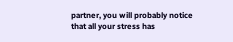partner, you will probably notice that all your stress has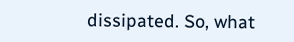dissipated. So, what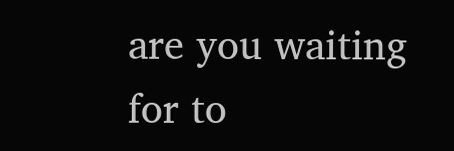are you waiting for to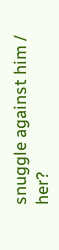snuggle against him / her?